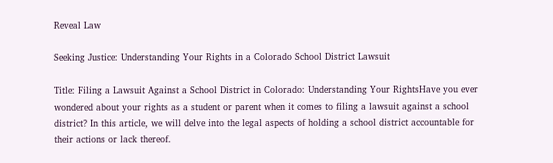Reveal Law

Seeking Justice: Understanding Your Rights in a Colorado School District Lawsuit

Title: Filing a Lawsuit Against a School District in Colorado: Understanding Your RightsHave you ever wondered about your rights as a student or parent when it comes to filing a lawsuit against a school district? In this article, we will delve into the legal aspects of holding a school district accountable for their actions or lack thereof.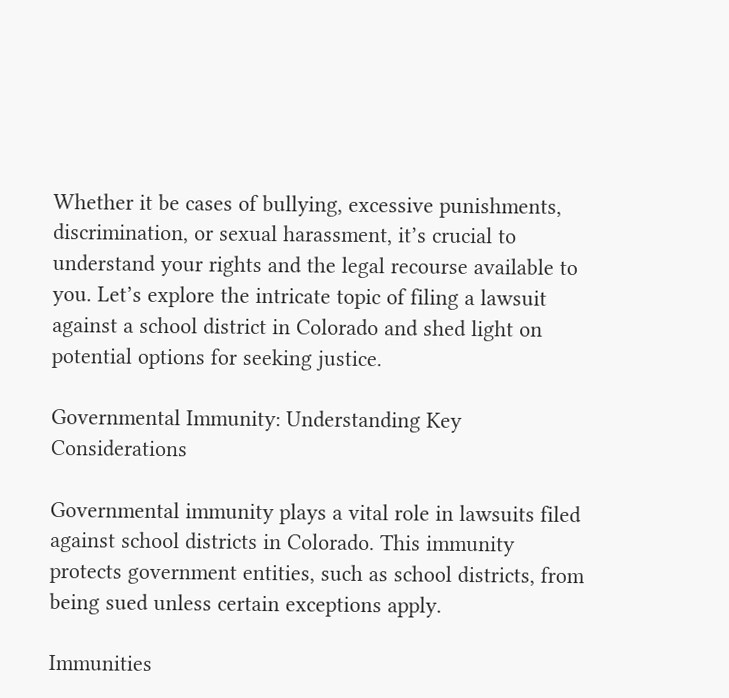Whether it be cases of bullying, excessive punishments, discrimination, or sexual harassment, it’s crucial to understand your rights and the legal recourse available to you. Let’s explore the intricate topic of filing a lawsuit against a school district in Colorado and shed light on potential options for seeking justice.

Governmental Immunity: Understanding Key Considerations

Governmental immunity plays a vital role in lawsuits filed against school districts in Colorado. This immunity protects government entities, such as school districts, from being sued unless certain exceptions apply.

Immunities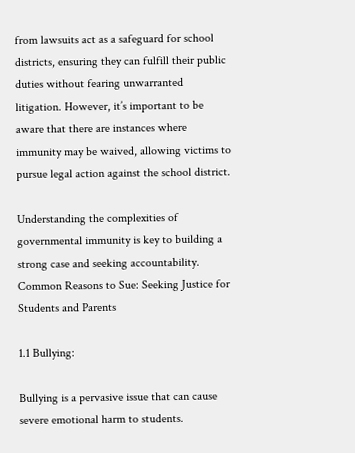from lawsuits act as a safeguard for school districts, ensuring they can fulfill their public duties without fearing unwarranted litigation. However, it’s important to be aware that there are instances where immunity may be waived, allowing victims to pursue legal action against the school district.

Understanding the complexities of governmental immunity is key to building a strong case and seeking accountability. Common Reasons to Sue: Seeking Justice for Students and Parents

1.1 Bullying:

Bullying is a pervasive issue that can cause severe emotional harm to students.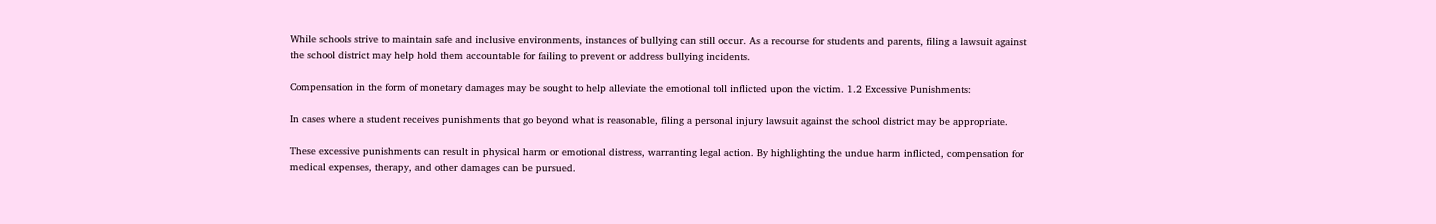While schools strive to maintain safe and inclusive environments, instances of bullying can still occur. As a recourse for students and parents, filing a lawsuit against the school district may help hold them accountable for failing to prevent or address bullying incidents.

Compensation in the form of monetary damages may be sought to help alleviate the emotional toll inflicted upon the victim. 1.2 Excessive Punishments:

In cases where a student receives punishments that go beyond what is reasonable, filing a personal injury lawsuit against the school district may be appropriate.

These excessive punishments can result in physical harm or emotional distress, warranting legal action. By highlighting the undue harm inflicted, compensation for medical expenses, therapy, and other damages can be pursued.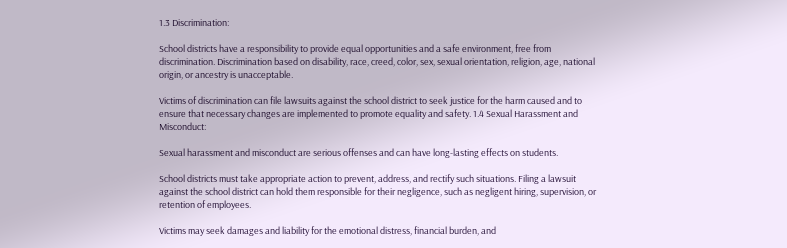1.3 Discrimination:

School districts have a responsibility to provide equal opportunities and a safe environment, free from discrimination. Discrimination based on disability, race, creed, color, sex, sexual orientation, religion, age, national origin, or ancestry is unacceptable.

Victims of discrimination can file lawsuits against the school district to seek justice for the harm caused and to ensure that necessary changes are implemented to promote equality and safety. 1.4 Sexual Harassment and Misconduct:

Sexual harassment and misconduct are serious offenses and can have long-lasting effects on students.

School districts must take appropriate action to prevent, address, and rectify such situations. Filing a lawsuit against the school district can hold them responsible for their negligence, such as negligent hiring, supervision, or retention of employees.

Victims may seek damages and liability for the emotional distress, financial burden, and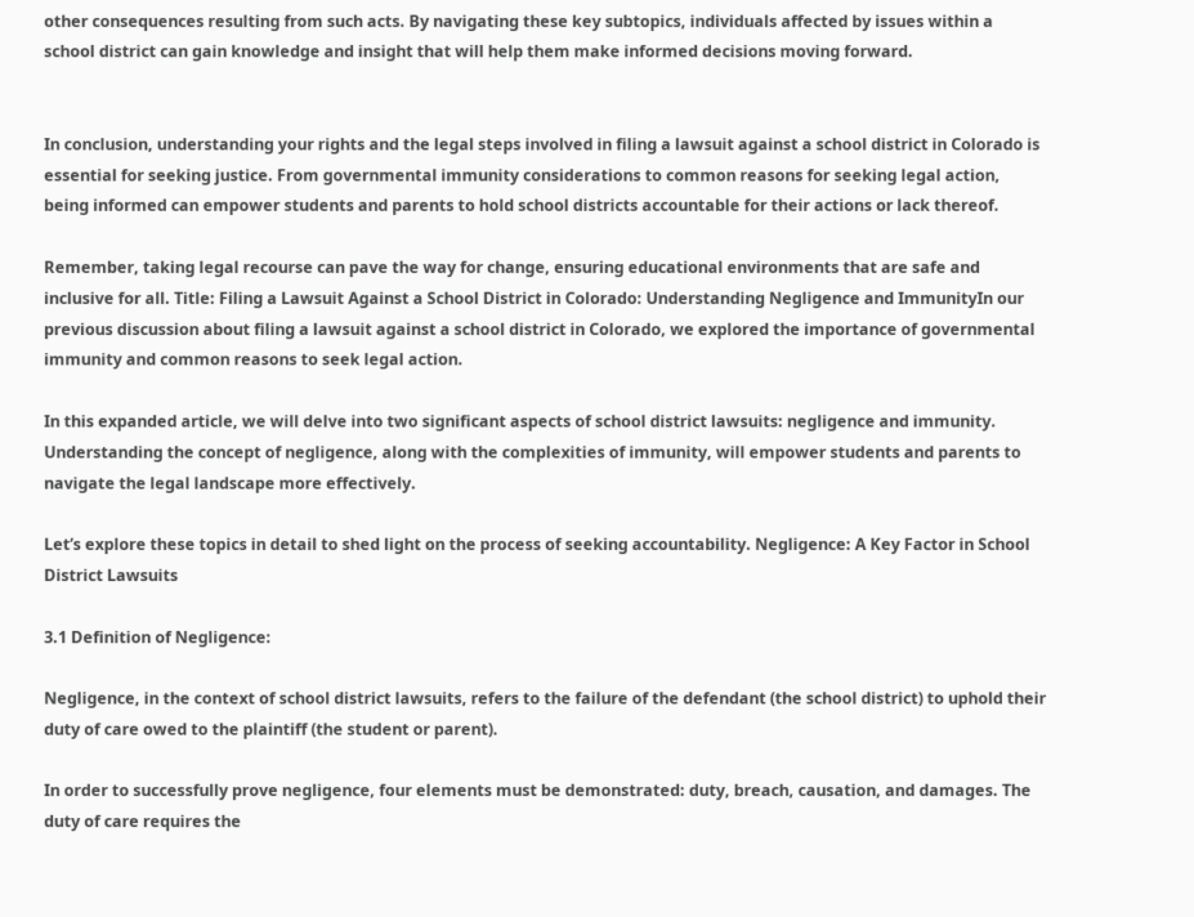other consequences resulting from such acts. By navigating these key subtopics, individuals affected by issues within a school district can gain knowledge and insight that will help them make informed decisions moving forward.


In conclusion, understanding your rights and the legal steps involved in filing a lawsuit against a school district in Colorado is essential for seeking justice. From governmental immunity considerations to common reasons for seeking legal action, being informed can empower students and parents to hold school districts accountable for their actions or lack thereof.

Remember, taking legal recourse can pave the way for change, ensuring educational environments that are safe and inclusive for all. Title: Filing a Lawsuit Against a School District in Colorado: Understanding Negligence and ImmunityIn our previous discussion about filing a lawsuit against a school district in Colorado, we explored the importance of governmental immunity and common reasons to seek legal action.

In this expanded article, we will delve into two significant aspects of school district lawsuits: negligence and immunity. Understanding the concept of negligence, along with the complexities of immunity, will empower students and parents to navigate the legal landscape more effectively.

Let’s explore these topics in detail to shed light on the process of seeking accountability. Negligence: A Key Factor in School District Lawsuits

3.1 Definition of Negligence:

Negligence, in the context of school district lawsuits, refers to the failure of the defendant (the school district) to uphold their duty of care owed to the plaintiff (the student or parent).

In order to successfully prove negligence, four elements must be demonstrated: duty, breach, causation, and damages. The duty of care requires the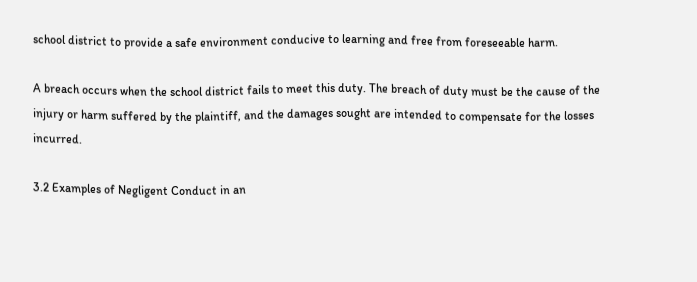school district to provide a safe environment conducive to learning and free from foreseeable harm.

A breach occurs when the school district fails to meet this duty. The breach of duty must be the cause of the injury or harm suffered by the plaintiff, and the damages sought are intended to compensate for the losses incurred.

3.2 Examples of Negligent Conduct in an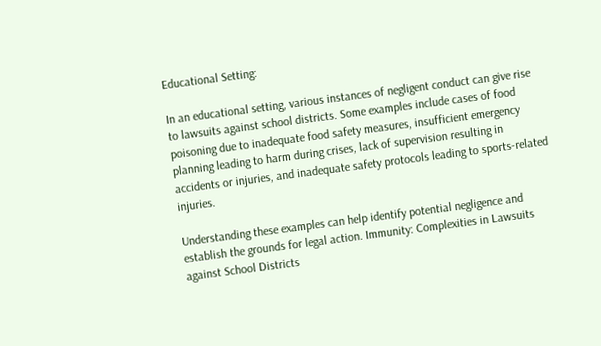Educational Setting:

In an educational setting, various instances of negligent conduct can give rise to lawsuits against school districts. Some examples include cases of food poisoning due to inadequate food safety measures, insufficient emergency planning leading to harm during crises, lack of supervision resulting in accidents or injuries, and inadequate safety protocols leading to sports-related injuries.

Understanding these examples can help identify potential negligence and establish the grounds for legal action. Immunity: Complexities in Lawsuits against School Districts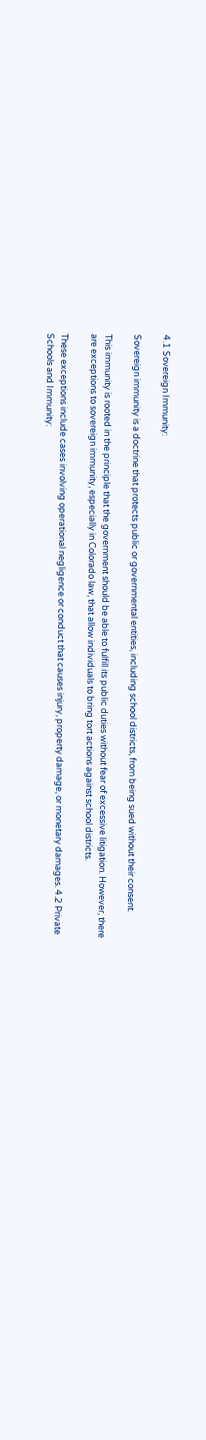4.1 Sovereign Immunity:

Sovereign immunity is a doctrine that protects public or governmental entities, including school districts, from being sued without their consent.

This immunity is rooted in the principle that the government should be able to fulfill its public duties without fear of excessive litigation. However, there are exceptions to sovereign immunity, especially in Colorado law, that allow individuals to bring tort actions against school districts.

These exceptions include cases involving operational negligence or conduct that causes injury, property damage, or monetary damages. 4.2 Private Schools and Immunity: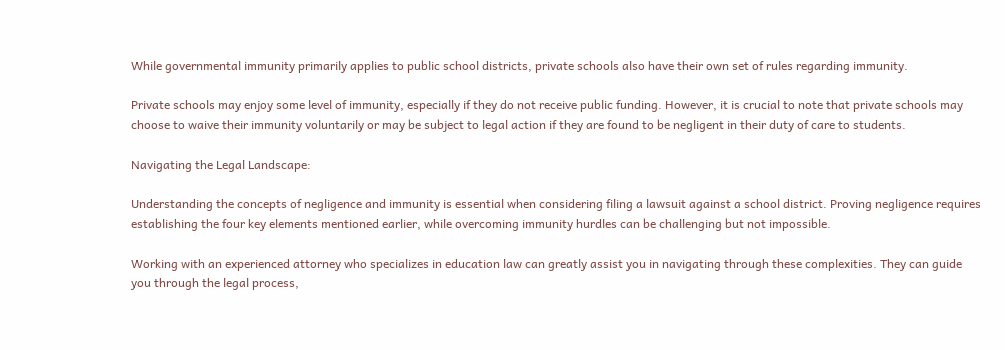While governmental immunity primarily applies to public school districts, private schools also have their own set of rules regarding immunity.

Private schools may enjoy some level of immunity, especially if they do not receive public funding. However, it is crucial to note that private schools may choose to waive their immunity voluntarily or may be subject to legal action if they are found to be negligent in their duty of care to students.

Navigating the Legal Landscape:

Understanding the concepts of negligence and immunity is essential when considering filing a lawsuit against a school district. Proving negligence requires establishing the four key elements mentioned earlier, while overcoming immunity hurdles can be challenging but not impossible.

Working with an experienced attorney who specializes in education law can greatly assist you in navigating through these complexities. They can guide you through the legal process,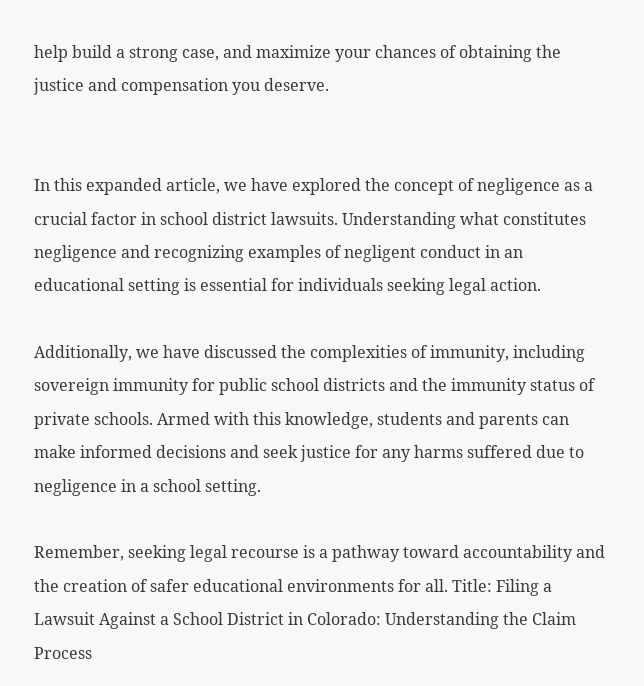help build a strong case, and maximize your chances of obtaining the justice and compensation you deserve.


In this expanded article, we have explored the concept of negligence as a crucial factor in school district lawsuits. Understanding what constitutes negligence and recognizing examples of negligent conduct in an educational setting is essential for individuals seeking legal action.

Additionally, we have discussed the complexities of immunity, including sovereign immunity for public school districts and the immunity status of private schools. Armed with this knowledge, students and parents can make informed decisions and seek justice for any harms suffered due to negligence in a school setting.

Remember, seeking legal recourse is a pathway toward accountability and the creation of safer educational environments for all. Title: Filing a Lawsuit Against a School District in Colorado: Understanding the Claim Process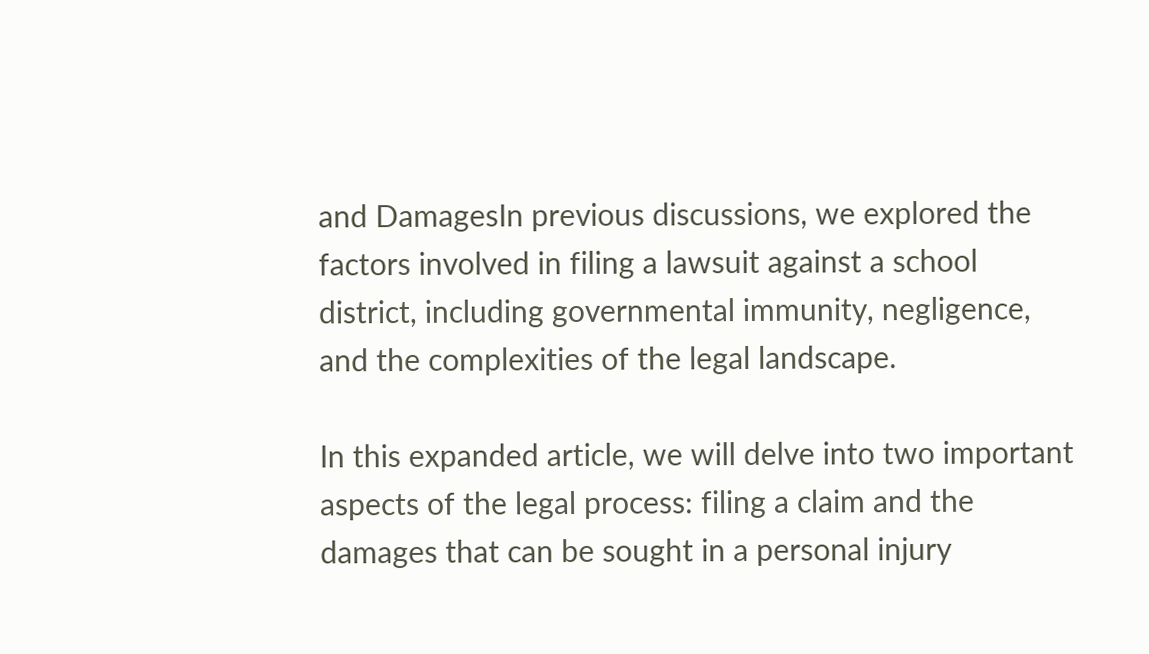and DamagesIn previous discussions, we explored the factors involved in filing a lawsuit against a school district, including governmental immunity, negligence, and the complexities of the legal landscape.

In this expanded article, we will delve into two important aspects of the legal process: filing a claim and the damages that can be sought in a personal injury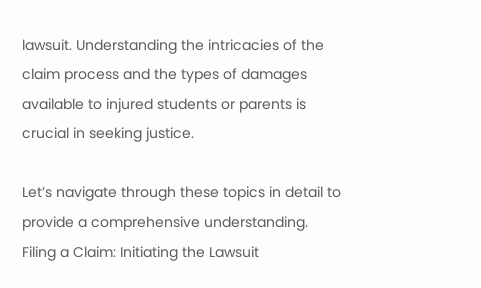lawsuit. Understanding the intricacies of the claim process and the types of damages available to injured students or parents is crucial in seeking justice.

Let’s navigate through these topics in detail to provide a comprehensive understanding. Filing a Claim: Initiating the Lawsuit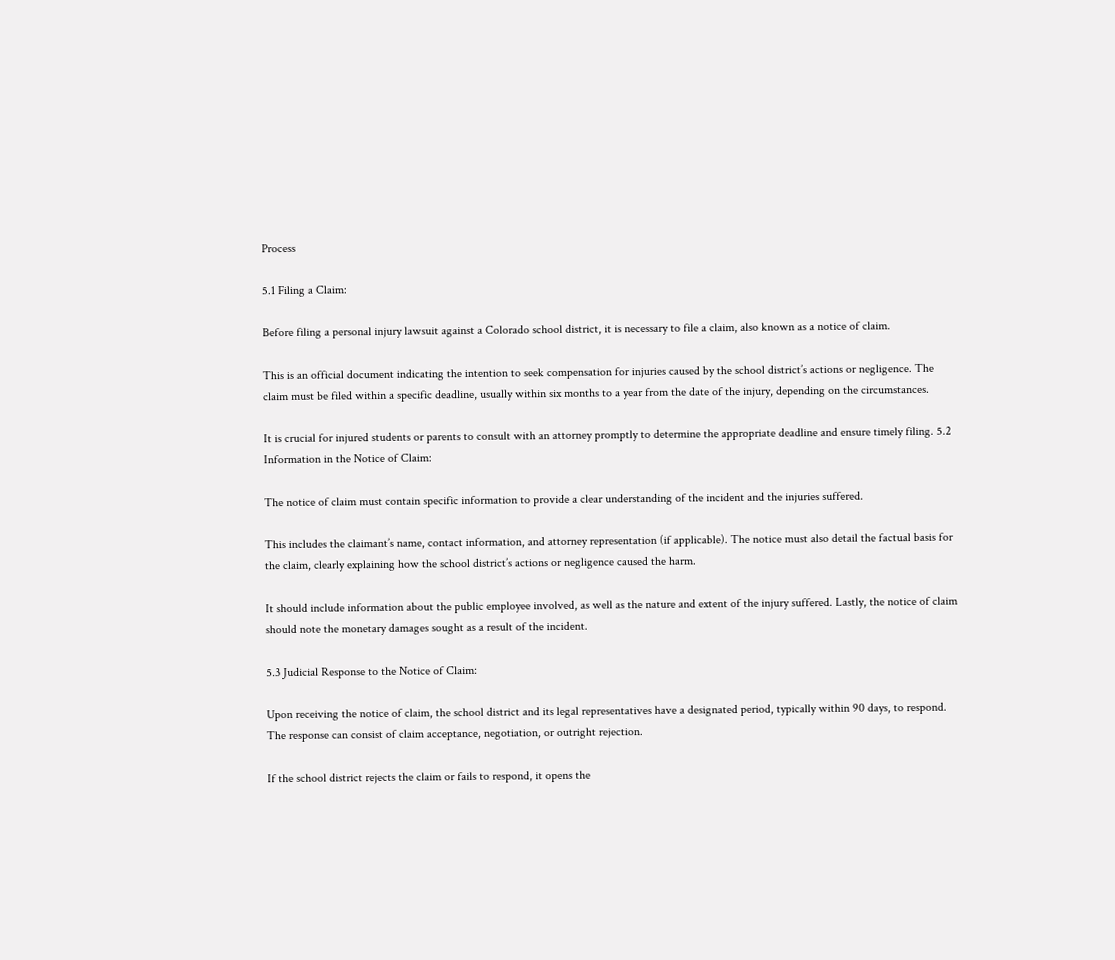Process

5.1 Filing a Claim:

Before filing a personal injury lawsuit against a Colorado school district, it is necessary to file a claim, also known as a notice of claim.

This is an official document indicating the intention to seek compensation for injuries caused by the school district’s actions or negligence. The claim must be filed within a specific deadline, usually within six months to a year from the date of the injury, depending on the circumstances.

It is crucial for injured students or parents to consult with an attorney promptly to determine the appropriate deadline and ensure timely filing. 5.2 Information in the Notice of Claim:

The notice of claim must contain specific information to provide a clear understanding of the incident and the injuries suffered.

This includes the claimant’s name, contact information, and attorney representation (if applicable). The notice must also detail the factual basis for the claim, clearly explaining how the school district’s actions or negligence caused the harm.

It should include information about the public employee involved, as well as the nature and extent of the injury suffered. Lastly, the notice of claim should note the monetary damages sought as a result of the incident.

5.3 Judicial Response to the Notice of Claim:

Upon receiving the notice of claim, the school district and its legal representatives have a designated period, typically within 90 days, to respond. The response can consist of claim acceptance, negotiation, or outright rejection.

If the school district rejects the claim or fails to respond, it opens the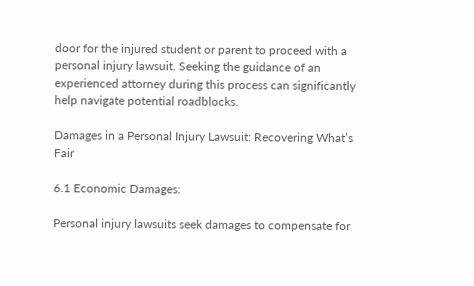door for the injured student or parent to proceed with a personal injury lawsuit. Seeking the guidance of an experienced attorney during this process can significantly help navigate potential roadblocks.

Damages in a Personal Injury Lawsuit: Recovering What’s Fair

6.1 Economic Damages:

Personal injury lawsuits seek damages to compensate for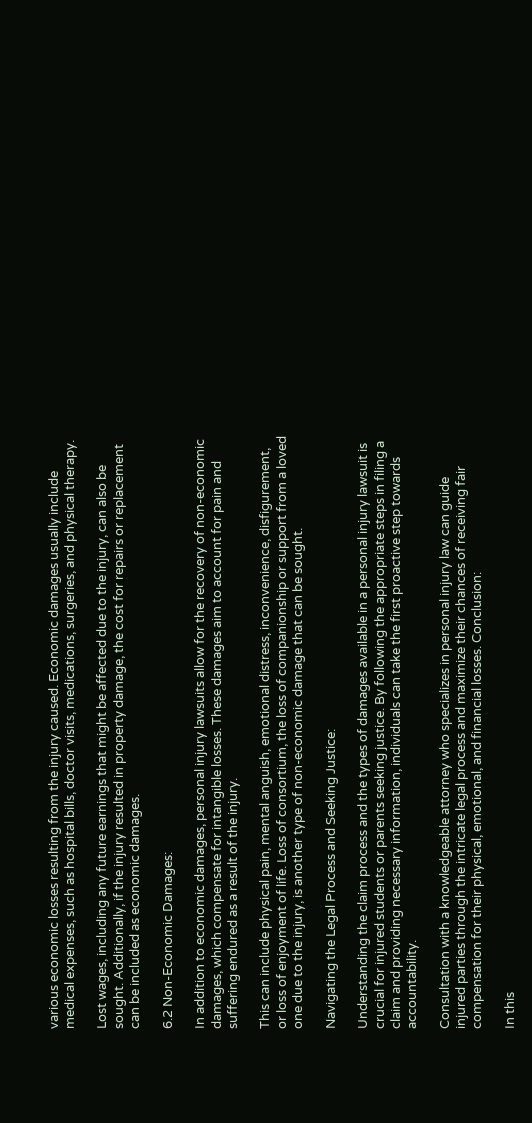various economic losses resulting from the injury caused. Economic damages usually include medical expenses, such as hospital bills, doctor visits, medications, surgeries, and physical therapy.

Lost wages, including any future earnings that might be affected due to the injury, can also be sought. Additionally, if the injury resulted in property damage, the cost for repairs or replacement can be included as economic damages.

6.2 Non-Economic Damages:

In addition to economic damages, personal injury lawsuits allow for the recovery of non-economic damages, which compensate for intangible losses. These damages aim to account for pain and suffering endured as a result of the injury.

This can include physical pain, mental anguish, emotional distress, inconvenience, disfigurement, or loss of enjoyment of life. Loss of consortium, the loss of companionship or support from a loved one due to the injury, is another type of non-economic damage that can be sought.

Navigating the Legal Process and Seeking Justice:

Understanding the claim process and the types of damages available in a personal injury lawsuit is crucial for injured students or parents seeking justice. By following the appropriate steps in filing a claim and providing necessary information, individuals can take the first proactive step towards accountability.

Consultation with a knowledgeable attorney who specializes in personal injury law can guide injured parties through the intricate legal process and maximize their chances of receiving fair compensation for their physical, emotional, and financial losses. Conclusion:

In this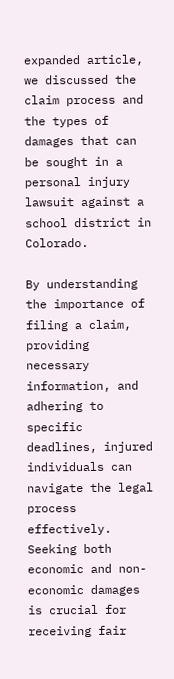expanded article, we discussed the claim process and the types of damages that can be sought in a personal injury lawsuit against a school district in Colorado.

By understanding the importance of filing a claim, providing necessary information, and adhering to specific deadlines, injured individuals can navigate the legal process effectively. Seeking both economic and non-economic damages is crucial for receiving fair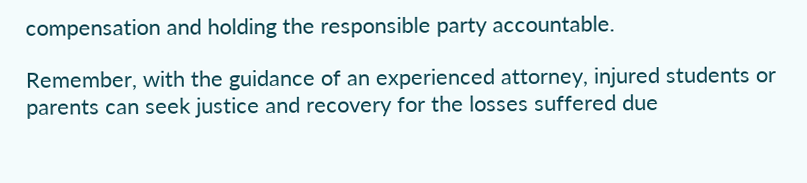compensation and holding the responsible party accountable.

Remember, with the guidance of an experienced attorney, injured students or parents can seek justice and recovery for the losses suffered due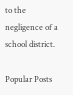to the negligence of a school district.

Popular Posts